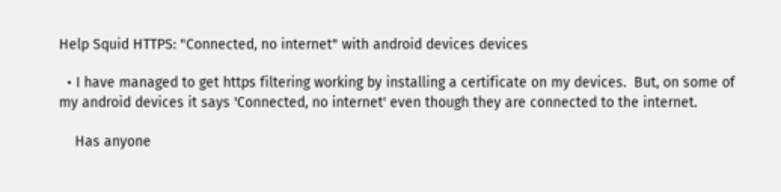Help Squid HTTPS: "Connected, no internet" with android devices devices

  • I have managed to get https filtering working by installing a certificate on my devices.  But, on some of my android devices it says 'Connected, no internet' even though they are connected to the internet.

    Has anyone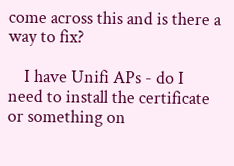come across this and is there a way to fix?

    I have Unifi APs - do I need to install the certificate or something on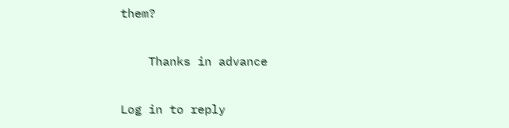them?

    Thanks in advance

Log in to reply